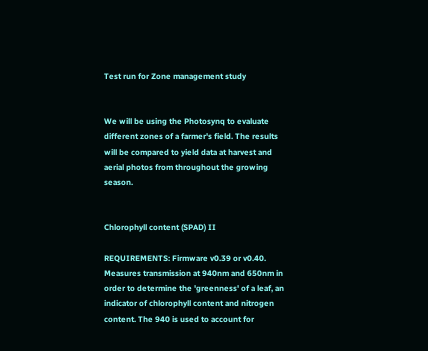Test run for Zone management study


We will be using the Photosynq to evaluate different zones of a farmer's field. The results will be compared to yield data at harvest and aerial photos from throughout the growing season.


Chlorophyll content (SPAD) II

REQUIREMENTS: Firmware v0.39 or v0.40. Measures transmission at 940nm and 650nm in order to determine the 'greenness' of a leaf, an indicator of chlorophyll content and nitrogen content. The 940 is used to account for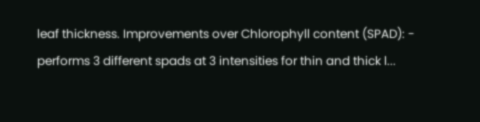leaf thickness. Improvements over Chlorophyll content (SPAD): - performs 3 different spads at 3 intensities for thin and thick l...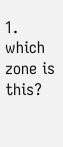1. which zone is this?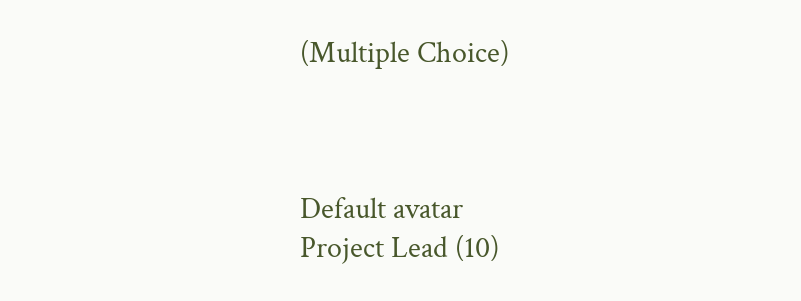(Multiple Choice)



Default avatar
Project Lead (10)